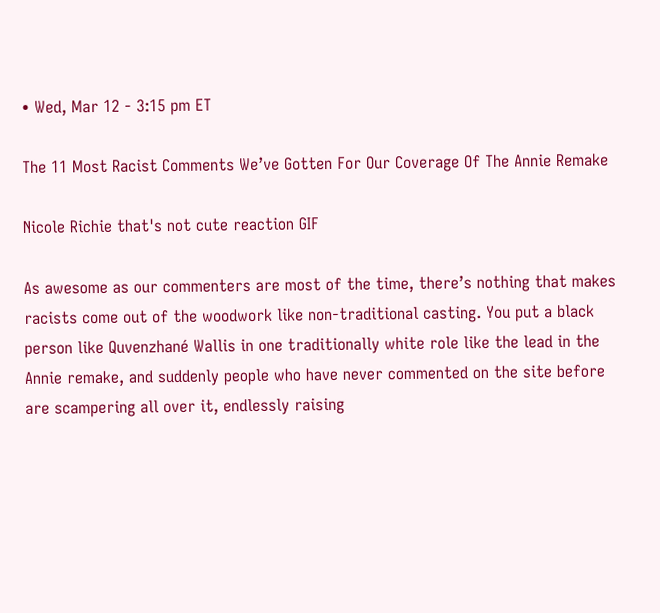• Wed, Mar 12 - 3:15 pm ET

The 11 Most Racist Comments We’ve Gotten For Our Coverage Of The Annie Remake

Nicole Richie that's not cute reaction GIF

As awesome as our commenters are most of the time, there’s nothing that makes racists come out of the woodwork like non-traditional casting. You put a black person like Quvenzhané Wallis in one traditionally white role like the lead in the Annie remake, and suddenly people who have never commented on the site before are scampering all over it, endlessly raising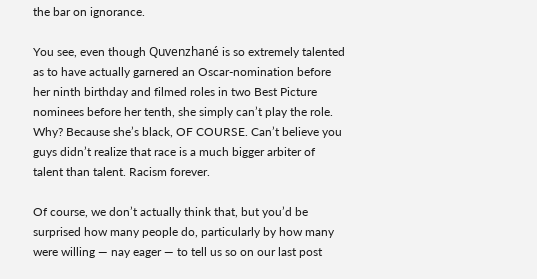the bar on ignorance.

You see, even though Quvenzhané is so extremely talented as to have actually garnered an Oscar-nomination before her ninth birthday and filmed roles in two Best Picture nominees before her tenth, she simply can’t play the role. Why? Because she’s black, OF COURSE. Can’t believe you guys didn’t realize that race is a much bigger arbiter of talent than talent. Racism forever.

Of course, we don’t actually think that, but you’d be surprised how many people do, particularly by how many were willing — nay eager — to tell us so on our last post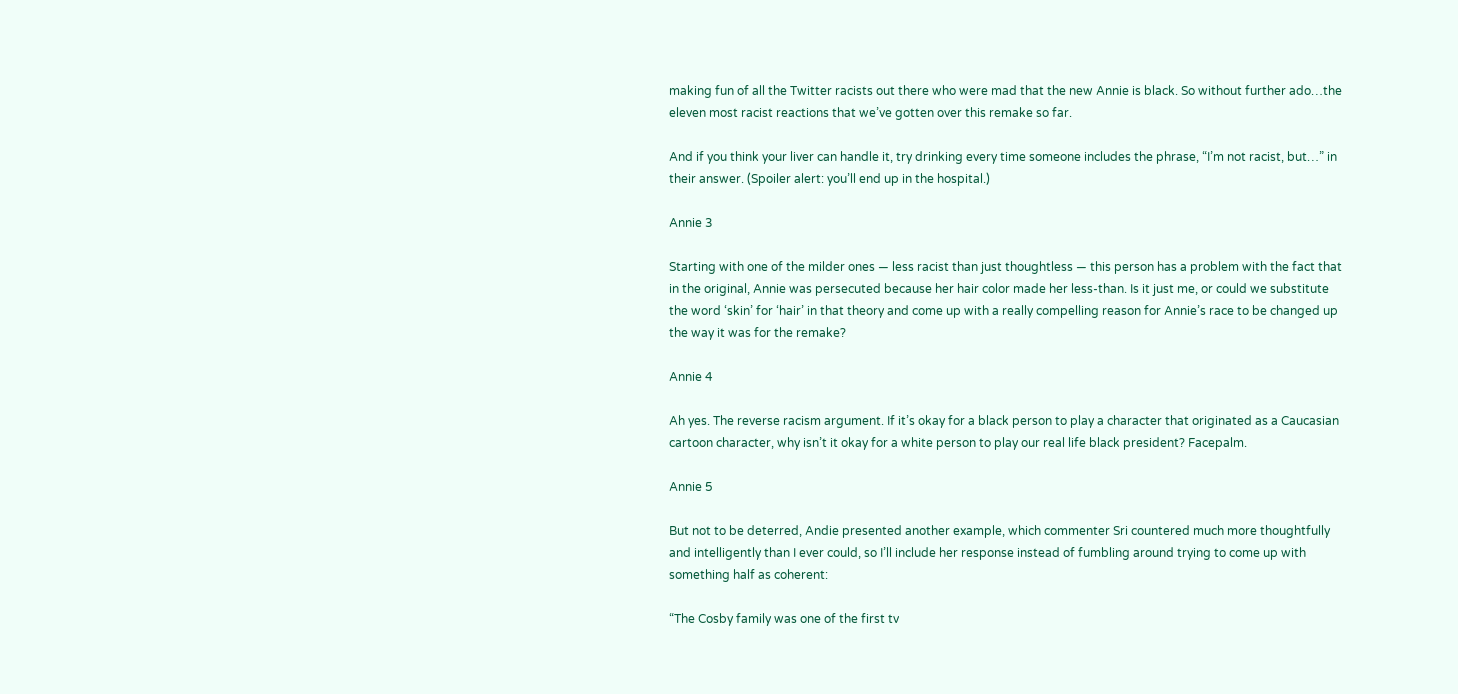making fun of all the Twitter racists out there who were mad that the new Annie is black. So without further ado…the eleven most racist reactions that we’ve gotten over this remake so far.

And if you think your liver can handle it, try drinking every time someone includes the phrase, “I’m not racist, but…” in their answer. (Spoiler alert: you’ll end up in the hospital.)

Annie 3

Starting with one of the milder ones — less racist than just thoughtless — this person has a problem with the fact that in the original, Annie was persecuted because her hair color made her less-than. Is it just me, or could we substitute the word ‘skin’ for ‘hair’ in that theory and come up with a really compelling reason for Annie’s race to be changed up the way it was for the remake?

Annie 4

Ah yes. The reverse racism argument. If it’s okay for a black person to play a character that originated as a Caucasian cartoon character, why isn’t it okay for a white person to play our real life black president? Facepalm.

Annie 5

But not to be deterred, Andie presented another example, which commenter Sri countered much more thoughtfully and intelligently than I ever could, so I’ll include her response instead of fumbling around trying to come up with something half as coherent:

“The Cosby family was one of the first tv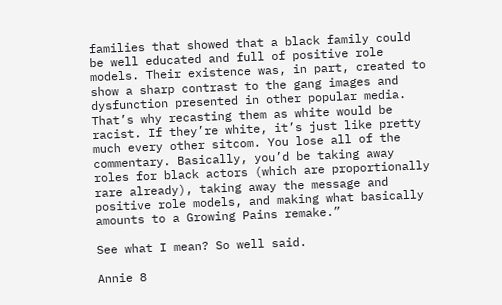families that showed that a black family could be well educated and full of positive role models. Their existence was, in part, created to show a sharp contrast to the gang images and dysfunction presented in other popular media. That’s why recasting them as white would be racist. If they’re white, it’s just like pretty much every other sitcom. You lose all of the commentary. Basically, you’d be taking away roles for black actors (which are proportionally rare already), taking away the message and positive role models, and making what basically amounts to a Growing Pains remake.”

See what I mean? So well said.

Annie 8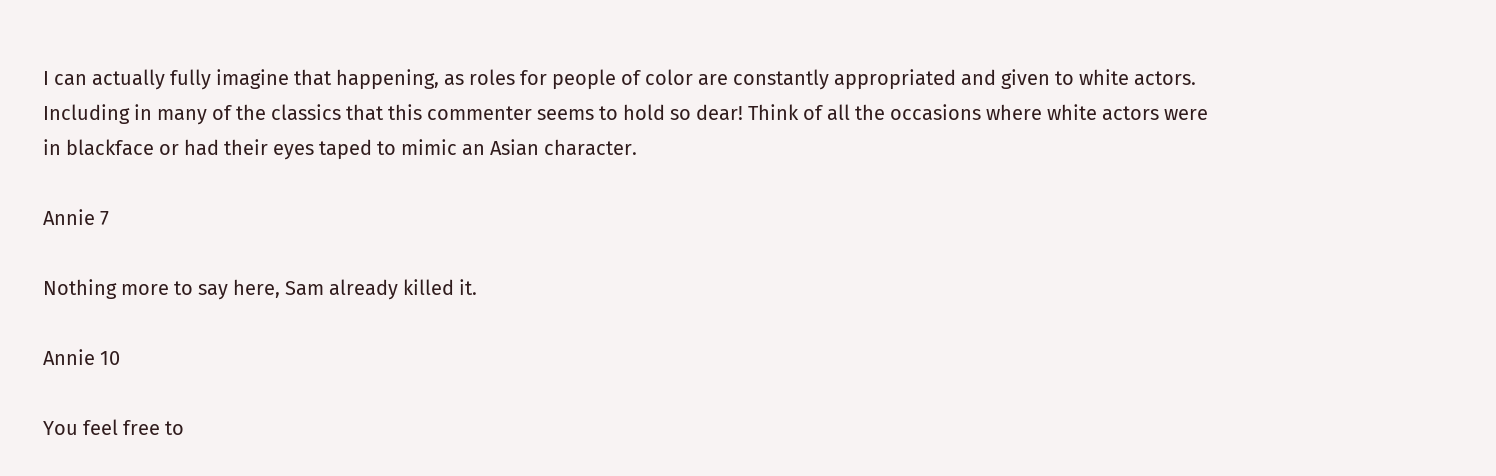I can actually fully imagine that happening, as roles for people of color are constantly appropriated and given to white actors. Including in many of the classics that this commenter seems to hold so dear! Think of all the occasions where white actors were in blackface or had their eyes taped to mimic an Asian character.

Annie 7

Nothing more to say here, Sam already killed it.

Annie 10

You feel free to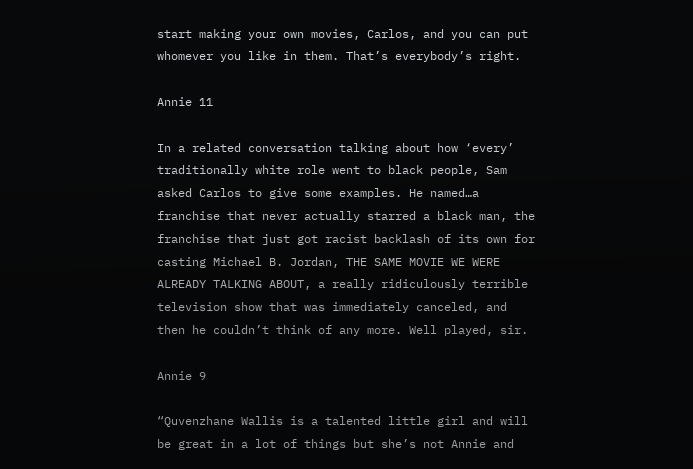start making your own movies, Carlos, and you can put whomever you like in them. That’s everybody’s right.

Annie 11

In a related conversation talking about how ‘every’ traditionally white role went to black people, Sam asked Carlos to give some examples. He named…a franchise that never actually starred a black man, the franchise that just got racist backlash of its own for casting Michael B. Jordan, THE SAME MOVIE WE WERE ALREADY TALKING ABOUT, a really ridiculously terrible television show that was immediately canceled, and then he couldn’t think of any more. Well played, sir.

Annie 9

“Quvenzhane Wallis is a talented little girl and will be great in a lot of things but she’s not Annie and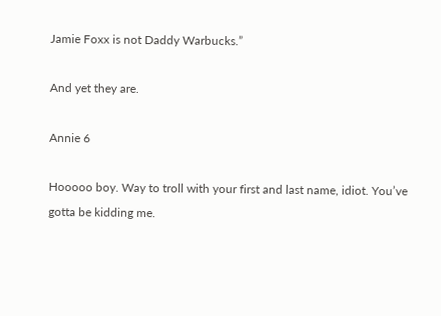Jamie Foxx is not Daddy Warbucks.”

And yet they are.

Annie 6

Hooooo boy. Way to troll with your first and last name, idiot. You’ve gotta be kidding me.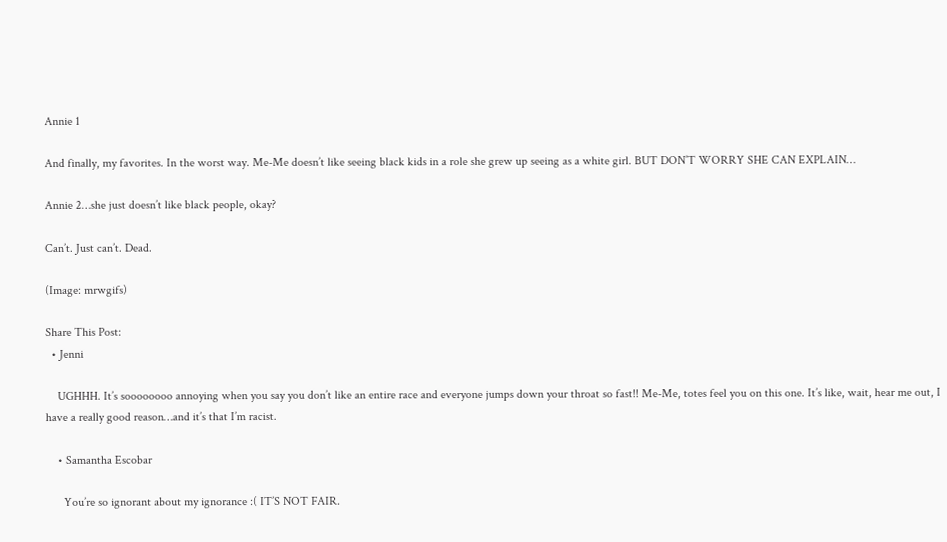Annie 1

And finally, my favorites. In the worst way. Me-Me doesn’t like seeing black kids in a role she grew up seeing as a white girl. BUT DON’T WORRY SHE CAN EXPLAIN…

Annie 2…she just doesn’t like black people, okay?

Can’t. Just can’t. Dead.

(Image: mrwgifs)

Share This Post:
  • Jenni

    UGHHH. It’s soooooooo annoying when you say you don’t like an entire race and everyone jumps down your throat so fast!! Me-Me, totes feel you on this one. It’s like, wait, hear me out, I have a really good reason…and it’s that I’m racist.

    • Samantha Escobar

      You’re so ignorant about my ignorance :( IT’S NOT FAIR.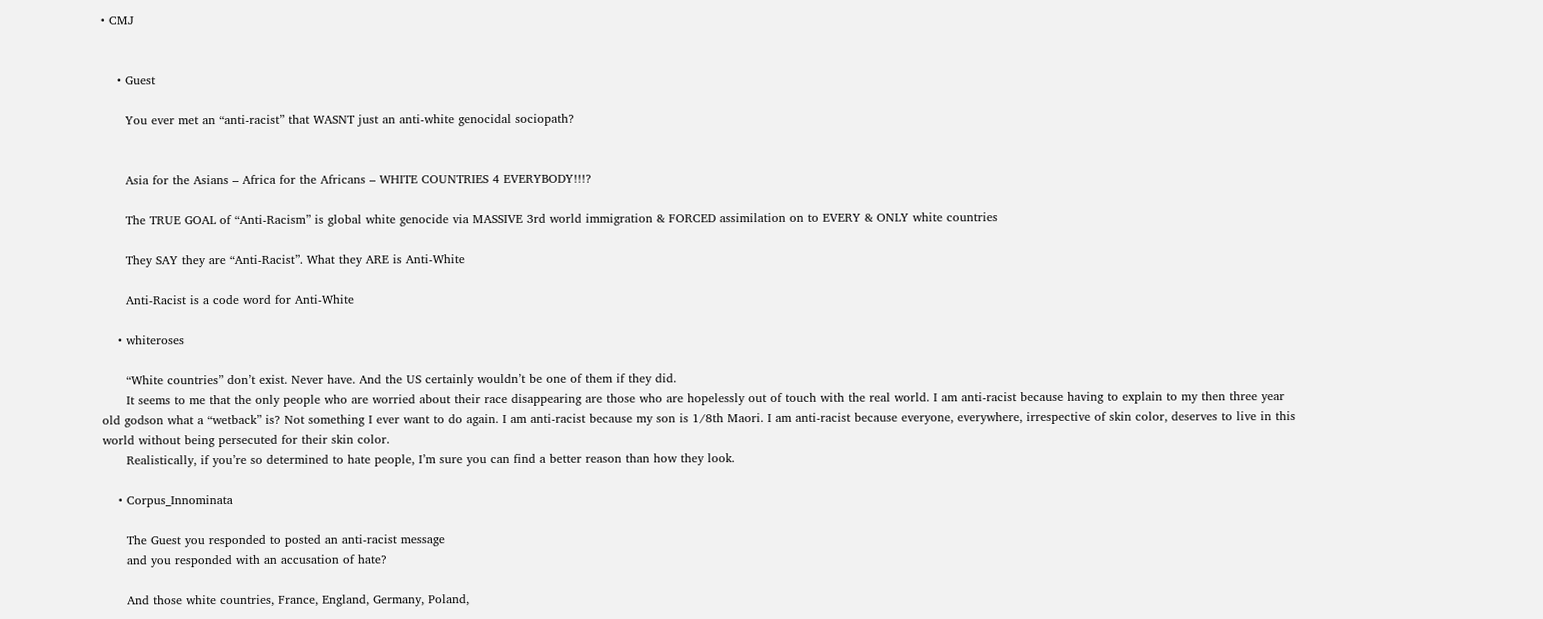• CMJ


    • Guest

      You ever met an “anti-racist” that WASNT just an anti-white genocidal sociopath?


      Asia for the Asians – Africa for the Africans – WHITE COUNTRIES 4 EVERYBODY!!!?

      The TRUE GOAL of “Anti-Racism” is global white genocide via MASSIVE 3rd world immigration & FORCED assimilation on to EVERY & ONLY white countries

      They SAY they are “Anti-Racist”. What they ARE is Anti-White

      Anti-Racist is a code word for Anti-White

    • whiteroses

      “White countries” don’t exist. Never have. And the US certainly wouldn’t be one of them if they did.
      It seems to me that the only people who are worried about their race disappearing are those who are hopelessly out of touch with the real world. I am anti-racist because having to explain to my then three year old godson what a “wetback” is? Not something I ever want to do again. I am anti-racist because my son is 1/8th Maori. I am anti-racist because everyone, everywhere, irrespective of skin color, deserves to live in this world without being persecuted for their skin color.
      Realistically, if you’re so determined to hate people, I’m sure you can find a better reason than how they look.

    • Corpus_Innominata

      The Guest you responded to posted an anti-racist message
      and you responded with an accusation of hate?

      And those white countries, France, England, Germany, Poland,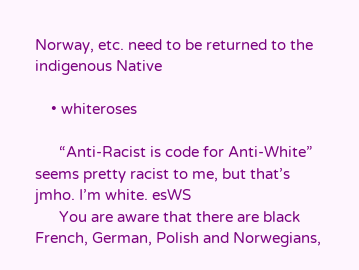Norway, etc. need to be returned to the indigenous Native

    • whiteroses

      “Anti-Racist is code for Anti-White” seems pretty racist to me, but that’s jmho. I’m white. esWS
      You are aware that there are black French, German, Polish and Norwegians,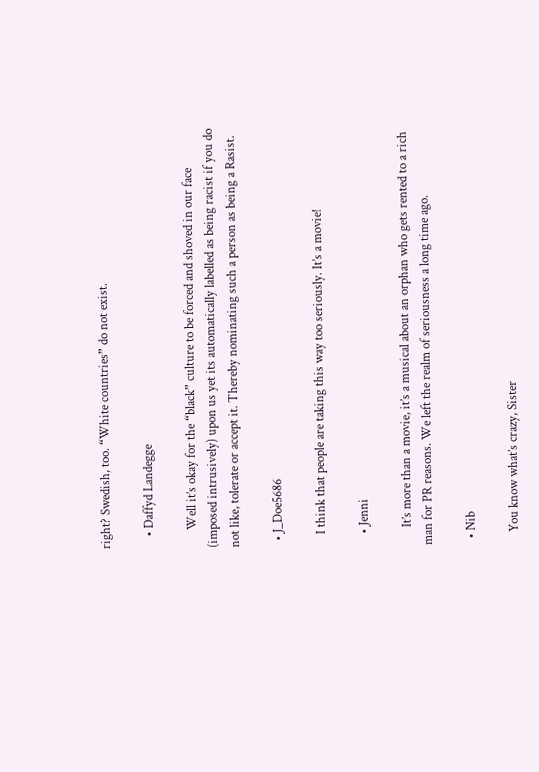right? Swedish, too. “White countries” do not exist.

    • Daffyd Landegge

      Well it’s okay for the “black” culture to be forced and shoved in our face (imposed intrusively) upon us yet its automatically labelled as being racist if you do not like, tolerate or accept it. Thereby nominating such a person as being a Rasist.

  • J_Doe5686

    I think that people are taking this way too seriously. It’s a movie!

    • Jenni

      It’s more than a movie, it’s a musical about an orphan who gets rented to a rich man for PR reasons. We left the realm of seriousness a long time ago.

  • Nib

    You know what’s crazy, Sister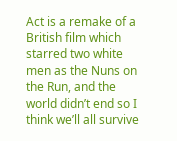Act is a remake of a British film which starred two white men as the Nuns on the Run, and the world didn’t end so I think we’ll all survive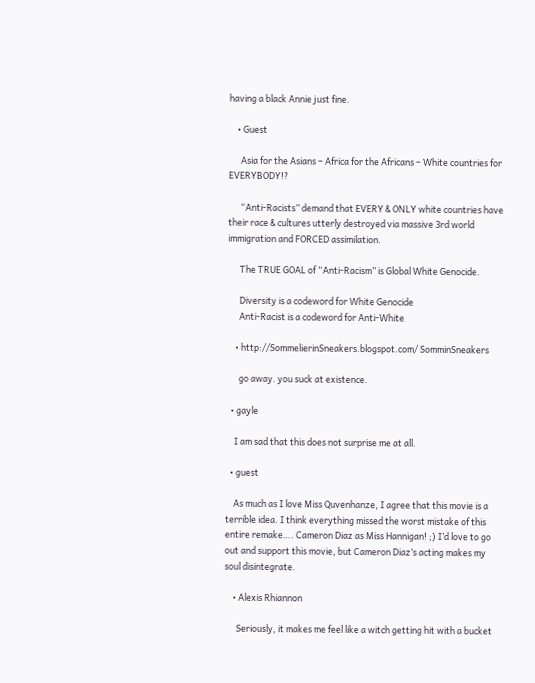having a black Annie just fine.

    • Guest

      Asia for the Asians – Africa for the Africans – White countries for EVERYBODY!?

      “Anti-Racists” demand that EVERY & ONLY white countries have their race & cultures utterly destroyed via massive 3rd world immigration and FORCED assimilation.

      The TRUE GOAL of “Anti-Racism” is Global White Genocide.

      Diversity is a codeword for White Genocide
      Anti-Racist is a codeword for Anti-White

    • http://SommelierinSneakers.blogspot.com/ SomminSneakers

      go away. you suck at existence.

  • gayle

    I am sad that this does not surprise me at all.

  • guest

    As much as I love Miss Quvenhanze, I agree that this movie is a terrible idea. I think everything missed the worst mistake of this entire remake…. Cameron Diaz as Miss Hannigan! ;) I’d love to go out and support this movie, but Cameron Diaz’s acting makes my soul disintegrate.

    • Alexis Rhiannon

      Seriously, it makes me feel like a witch getting hit with a bucket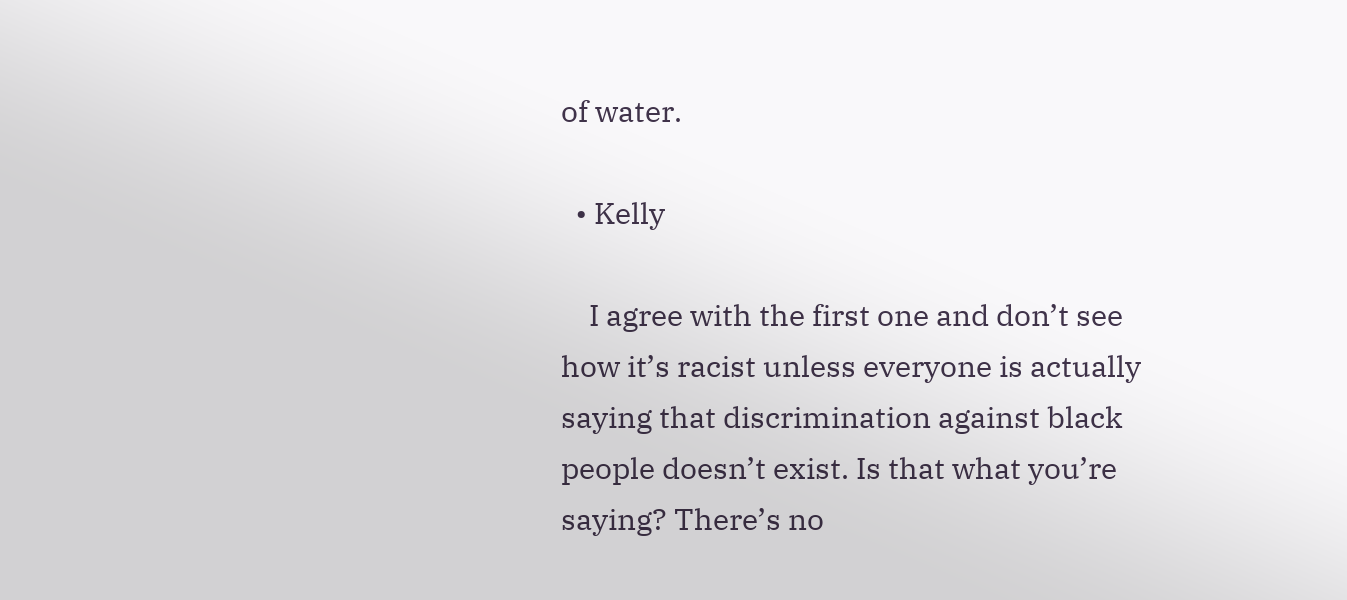of water.

  • Kelly

    I agree with the first one and don’t see how it’s racist unless everyone is actually saying that discrimination against black people doesn’t exist. Is that what you’re saying? There’s no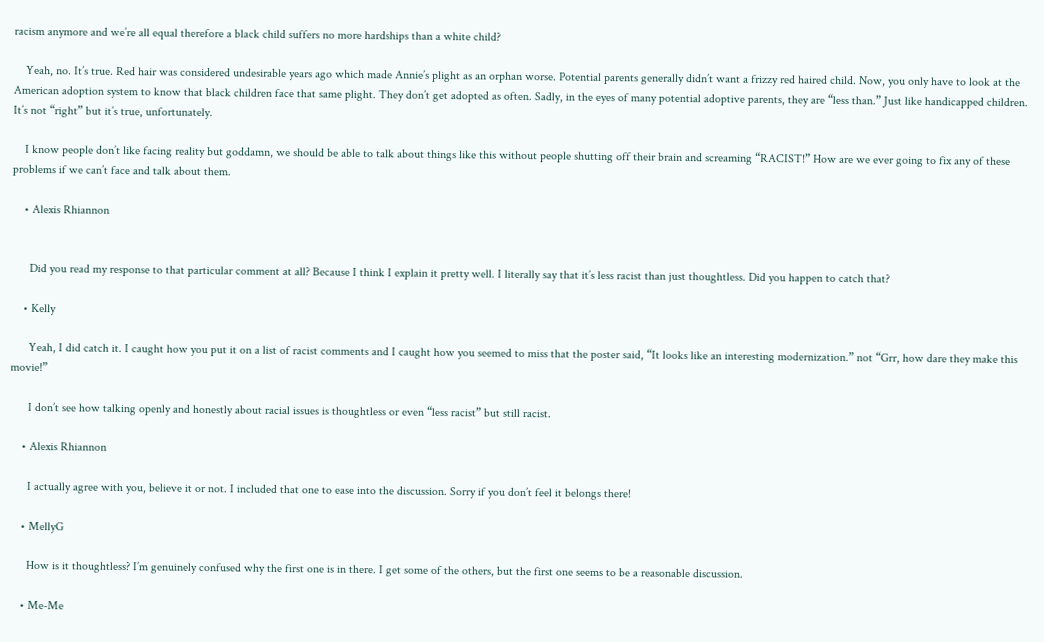racism anymore and we’re all equal therefore a black child suffers no more hardships than a white child?

    Yeah, no. It’s true. Red hair was considered undesirable years ago which made Annie’s plight as an orphan worse. Potential parents generally didn’t want a frizzy red haired child. Now, you only have to look at the American adoption system to know that black children face that same plight. They don’t get adopted as often. Sadly, in the eyes of many potential adoptive parents, they are “less than.” Just like handicapped children. It’s not “right” but it’s true, unfortunately.

    I know people don’t like facing reality but goddamn, we should be able to talk about things like this without people shutting off their brain and screaming “RACIST!” How are we ever going to fix any of these problems if we can’t face and talk about them.

    • Alexis Rhiannon


      Did you read my response to that particular comment at all? Because I think I explain it pretty well. I literally say that it’s less racist than just thoughtless. Did you happen to catch that?

    • Kelly

      Yeah, I did catch it. I caught how you put it on a list of racist comments and I caught how you seemed to miss that the poster said, “It looks like an interesting modernization.” not “Grr, how dare they make this movie!”

      I don’t see how talking openly and honestly about racial issues is thoughtless or even “less racist” but still racist.

    • Alexis Rhiannon

      I actually agree with you, believe it or not. I included that one to ease into the discussion. Sorry if you don’t feel it belongs there!

    • MellyG

      How is it thoughtless? I’m genuinely confused why the first one is in there. I get some of the others, but the first one seems to be a reasonable discussion.

    • Me-Me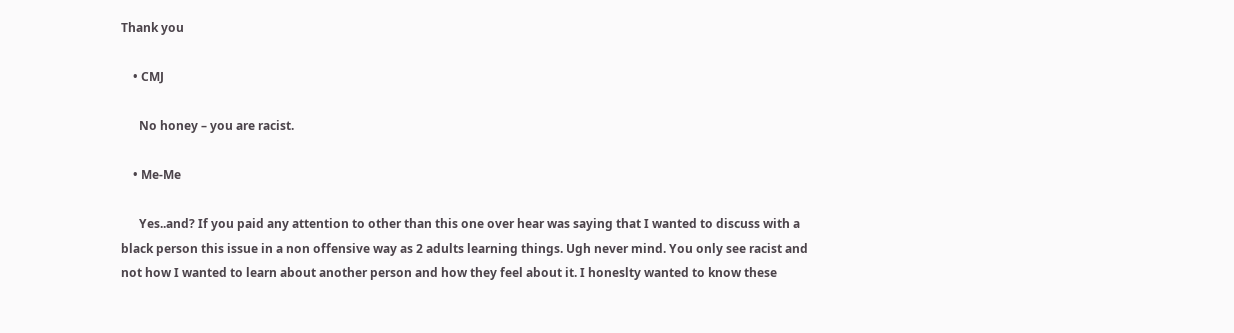Thank you

    • CMJ

      No honey – you are racist.

    • Me-Me

      Yes..and? If you paid any attention to other than this one over hear was saying that I wanted to discuss with a black person this issue in a non offensive way as 2 adults learning things. Ugh never mind. You only see racist and not how I wanted to learn about another person and how they feel about it. I honeslty wanted to know these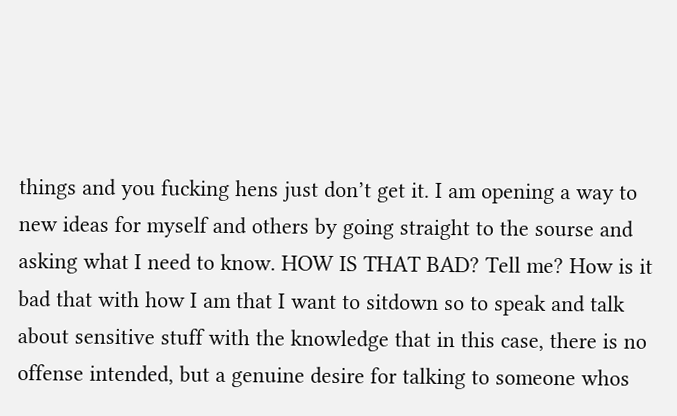things and you fucking hens just don’t get it. I am opening a way to new ideas for myself and others by going straight to the sourse and asking what I need to know. HOW IS THAT BAD? Tell me? How is it bad that with how I am that I want to sitdown so to speak and talk about sensitive stuff with the knowledge that in this case, there is no offense intended, but a genuine desire for talking to someone whos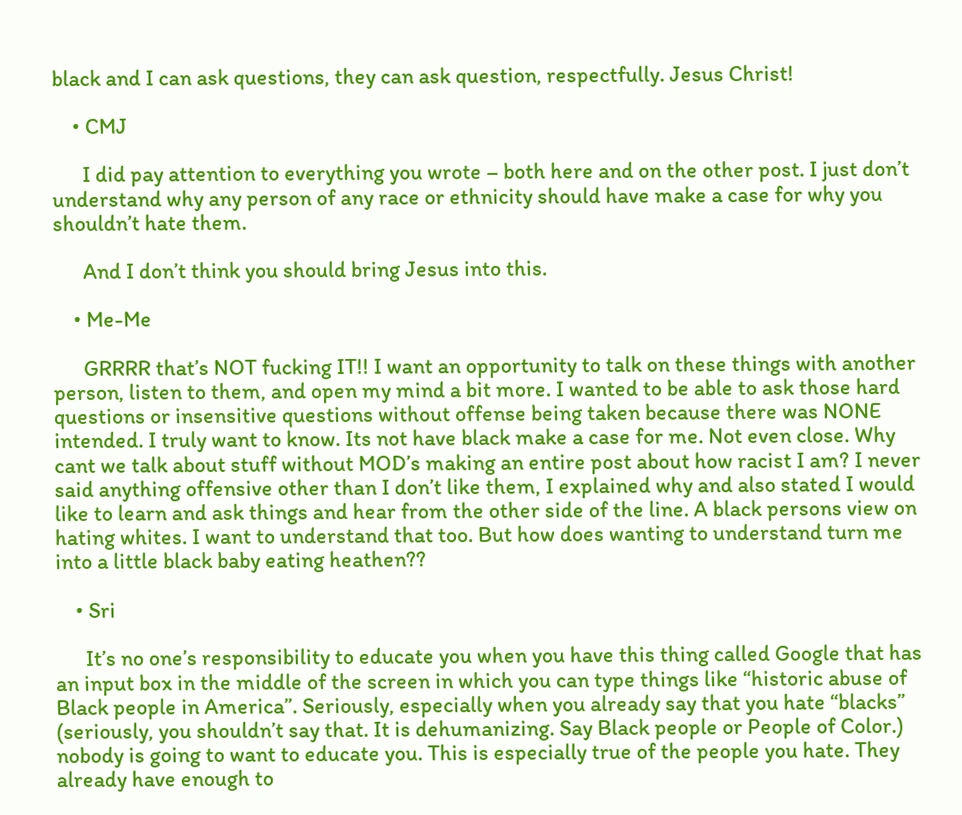black and I can ask questions, they can ask question, respectfully. Jesus Christ!

    • CMJ

      I did pay attention to everything you wrote – both here and on the other post. I just don’t understand why any person of any race or ethnicity should have make a case for why you shouldn’t hate them.

      And I don’t think you should bring Jesus into this.

    • Me-Me

      GRRRR that’s NOT fucking IT!! I want an opportunity to talk on these things with another person, listen to them, and open my mind a bit more. I wanted to be able to ask those hard questions or insensitive questions without offense being taken because there was NONE intended. I truly want to know. Its not have black make a case for me. Not even close. Why cant we talk about stuff without MOD’s making an entire post about how racist I am? I never said anything offensive other than I don’t like them, I explained why and also stated I would like to learn and ask things and hear from the other side of the line. A black persons view on hating whites. I want to understand that too. But how does wanting to understand turn me into a little black baby eating heathen??

    • Sri

      It’s no one’s responsibility to educate you when you have this thing called Google that has an input box in the middle of the screen in which you can type things like “historic abuse of Black people in America”. Seriously, especially when you already say that you hate “blacks” (seriously, you shouldn’t say that. It is dehumanizing. Say Black people or People of Color.) nobody is going to want to educate you. This is especially true of the people you hate. They already have enough to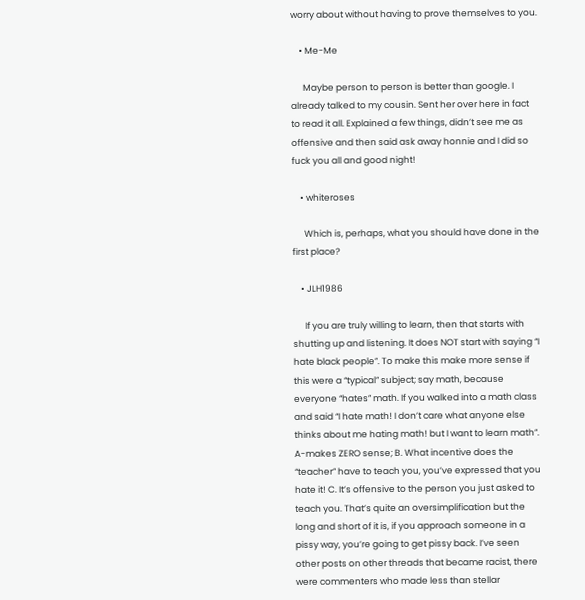worry about without having to prove themselves to you.

    • Me-Me

      Maybe person to person is better than google. I already talked to my cousin. Sent her over here in fact to read it all. Explained a few things, didn’t see me as offensive and then said ask away honnie and I did so fuck you all and good night!

    • whiteroses

      Which is, perhaps, what you should have done in the first place?

    • JLH1986

      If you are truly willing to learn, then that starts with shutting up and listening. It does NOT start with saying “I hate black people”. To make this make more sense if this were a “typical” subject; say math, because everyone “hates” math. If you walked into a math class and said “I hate math! I don’t care what anyone else thinks about me hating math! but I want to learn math”. A-makes ZERO sense; B. What incentive does the “teacher” have to teach you, you’ve expressed that you hate it! C. It’s offensive to the person you just asked to teach you. That’s quite an oversimplification but the long and short of it is, if you approach someone in a pissy way, you’re going to get pissy back. I’ve seen other posts on other threads that became racist, there were commenters who made less than stellar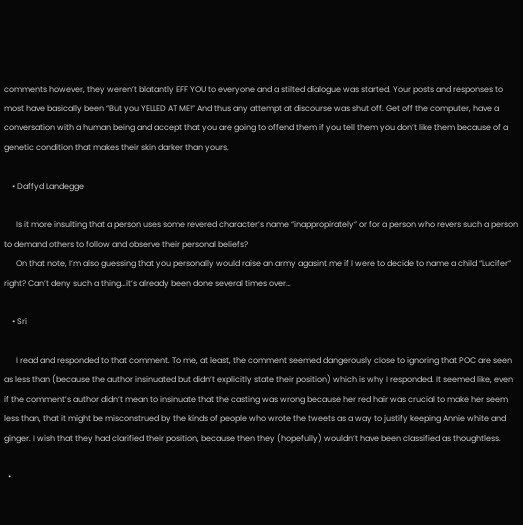comments however, they weren’t blatantly EFF YOU to everyone and a stilted dialogue was started. Your posts and responses to most have basically been “But you YELLED AT ME!” And thus any attempt at discourse was shut off. Get off the computer, have a conversation with a human being and accept that you are going to offend them if you tell them you don’t like them because of a genetic condition that makes their skin darker than yours.

    • Daffyd Landegge

      Is it more insulting that a person uses some revered character’s name “inappropirately” or for a person who revers such a person to demand others to follow and observe their personal beliefs?
      On that note, I’m also guessing that you personally would raise an army agasint me if I were to decide to name a child “Lucifer” right? Can’t deny such a thing…it’s already been done several times over…

    • Sri

      I read and responded to that comment. To me, at least, the comment seemed dangerously close to ignoring that POC are seen as less than (because the author insinuated but didn’t explicitly state their position) which is why I responded. It seemed like, even if the comment’s author didn’t mean to insinuate that the casting was wrong because her red hair was crucial to make her seem less than, that it might be misconstrued by the kinds of people who wrote the tweets as a way to justify keeping Annie white and ginger. I wish that they had clarified their position, because then they (hopefully) wouldn’t have been classified as thoughtless.

  •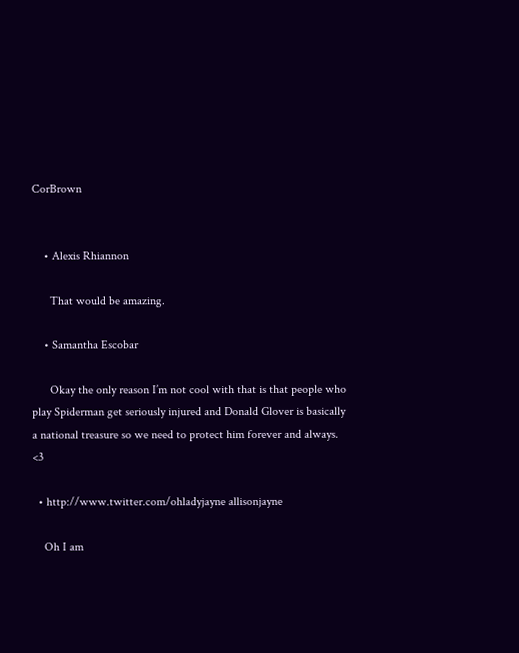CorBrown


    • Alexis Rhiannon

      That would be amazing.

    • Samantha Escobar

      Okay the only reason I’m not cool with that is that people who play Spiderman get seriously injured and Donald Glover is basically a national treasure so we need to protect him forever and always. <3

  • http://www.twitter.com/ohladyjayne allisonjayne

    Oh I am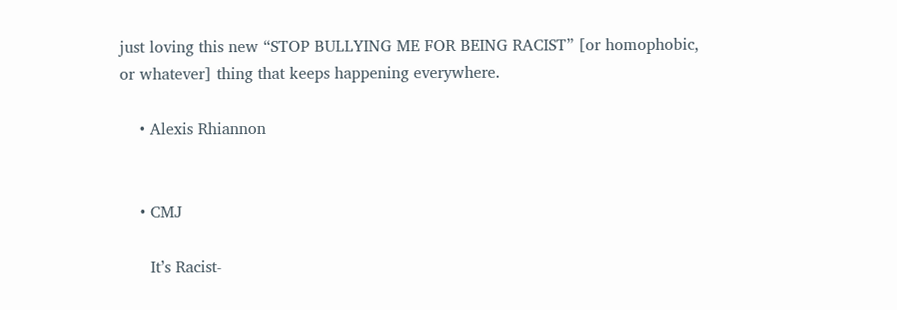just loving this new “STOP BULLYING ME FOR BEING RACIST” [or homophobic, or whatever] thing that keeps happening everywhere.

    • Alexis Rhiannon


    • CMJ

      It’s Racist-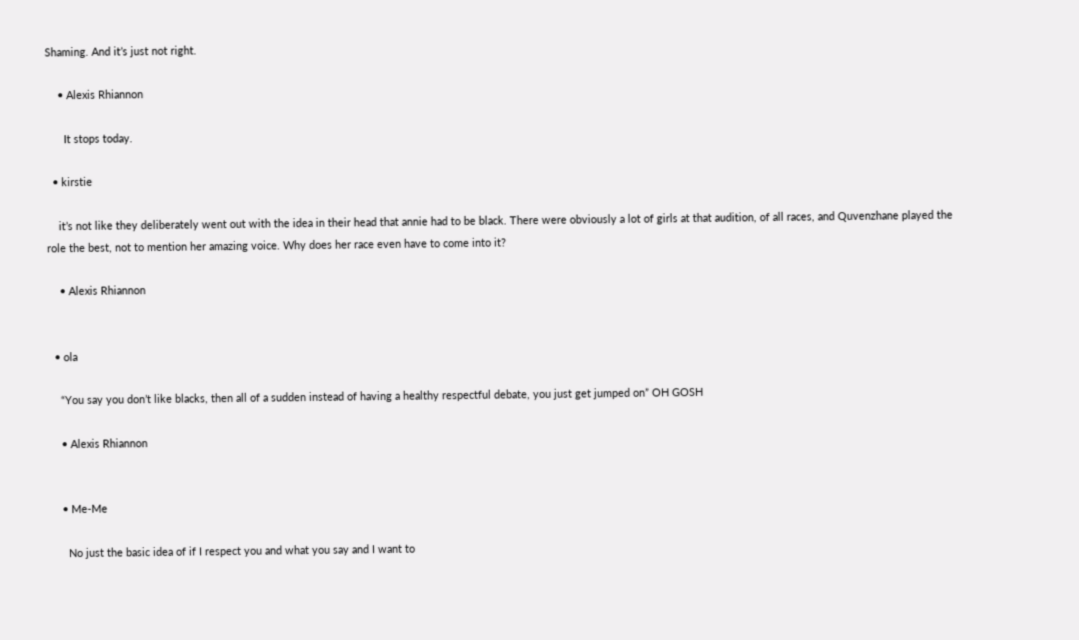Shaming. And it’s just not right.

    • Alexis Rhiannon

      It stops today.

  • kirstie

    it’s not like they deliberately went out with the idea in their head that annie had to be black. There were obviously a lot of girls at that audition, of all races, and Quvenzhane played the role the best, not to mention her amazing voice. Why does her race even have to come into it?

    • Alexis Rhiannon


  • ola

    “You say you don’t like blacks, then all of a sudden instead of having a healthy respectful debate, you just get jumped on” OH GOSH

    • Alexis Rhiannon


    • Me-Me

      No just the basic idea of if I respect you and what you say and I want to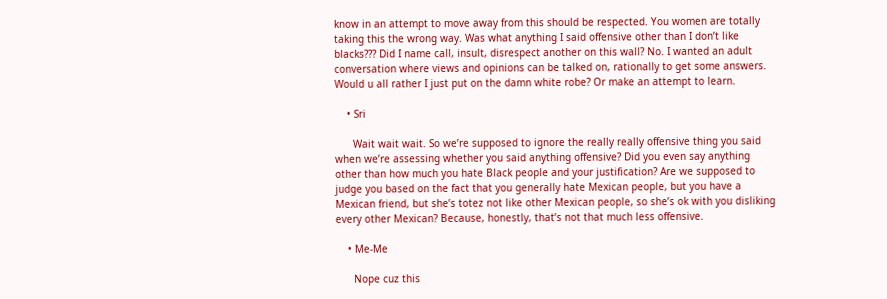know in an attempt to move away from this should be respected. You women are totally taking this the wrong way. Was what anything I said offensive other than I don’t like blacks??? Did I name call, insult, disrespect another on this wall? No. I wanted an adult conversation where views and opinions can be talked on, rationally to get some answers. Would u all rather I just put on the damn white robe? Or make an attempt to learn.

    • Sri

      Wait wait wait. So we’re supposed to ignore the really really offensive thing you said when we’re assessing whether you said anything offensive? Did you even say anything other than how much you hate Black people and your justification? Are we supposed to judge you based on the fact that you generally hate Mexican people, but you have a Mexican friend, but she’s totez not like other Mexican people, so she’s ok with you disliking every other Mexican? Because, honestly, that’s not that much less offensive.

    • Me-Me

      Nope cuz this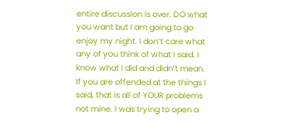entire discussion is over. DO what you want but I am going to go enjoy my night. I don’t care what any of you think of what I said. I know what I did and didn’t mean. If you are offended at the things I said, that is all of YOUR problems not mine. I was trying to open a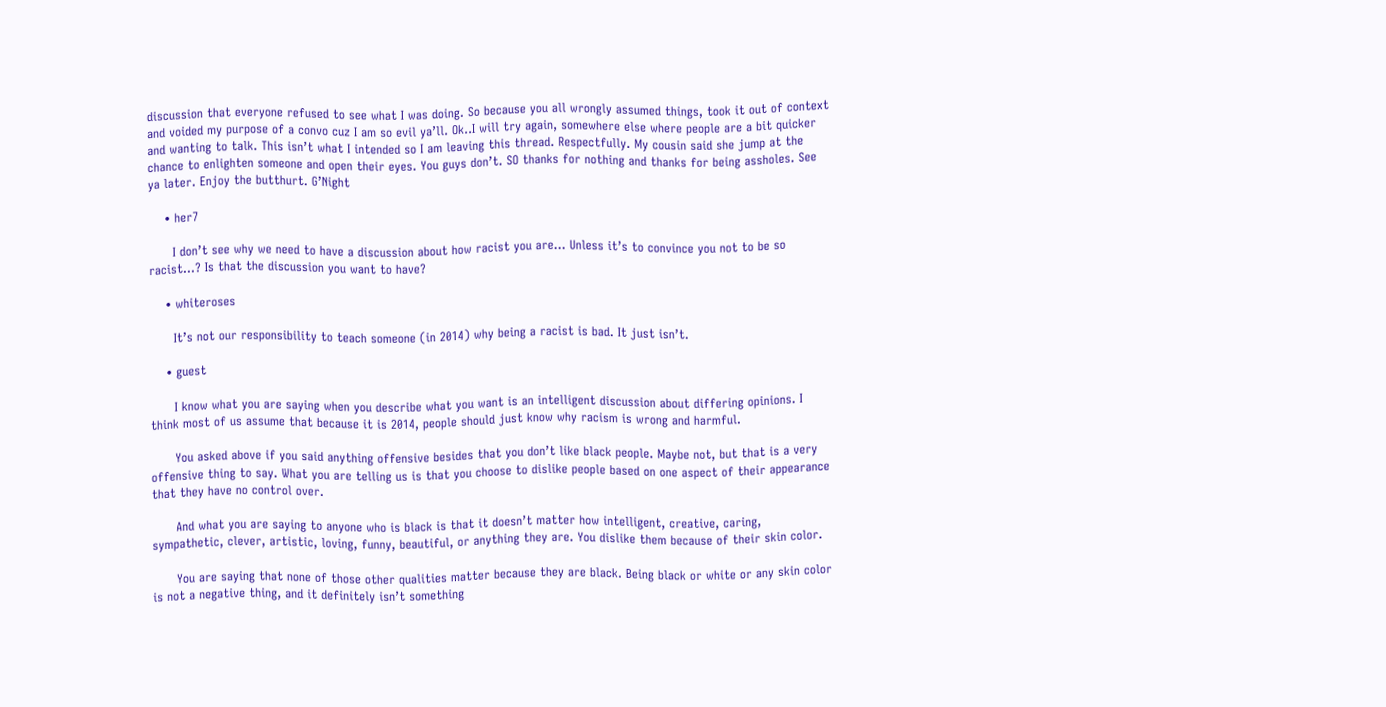discussion that everyone refused to see what I was doing. So because you all wrongly assumed things, took it out of context and voided my purpose of a convo cuz I am so evil ya’ll. Ok..I will try again, somewhere else where people are a bit quicker and wanting to talk. This isn’t what I intended so I am leaving this thread. Respectfully. My cousin said she jump at the chance to enlighten someone and open their eyes. You guys don’t. SO thanks for nothing and thanks for being assholes. See ya later. Enjoy the butthurt. G’Night

    • her7

      I don’t see why we need to have a discussion about how racist you are… Unless it’s to convince you not to be so racist…? Is that the discussion you want to have?

    • whiteroses

      It’s not our responsibility to teach someone (in 2014) why being a racist is bad. It just isn’t.

    • guest

      I know what you are saying when you describe what you want is an intelligent discussion about differing opinions. I think most of us assume that because it is 2014, people should just know why racism is wrong and harmful.

      You asked above if you said anything offensive besides that you don’t like black people. Maybe not, but that is a very offensive thing to say. What you are telling us is that you choose to dislike people based on one aspect of their appearance that they have no control over.

      And what you are saying to anyone who is black is that it doesn’t matter how intelligent, creative, caring, sympathetic, clever, artistic, loving, funny, beautiful, or anything they are. You dislike them because of their skin color.

      You are saying that none of those other qualities matter because they are black. Being black or white or any skin color is not a negative thing, and it definitely isn’t something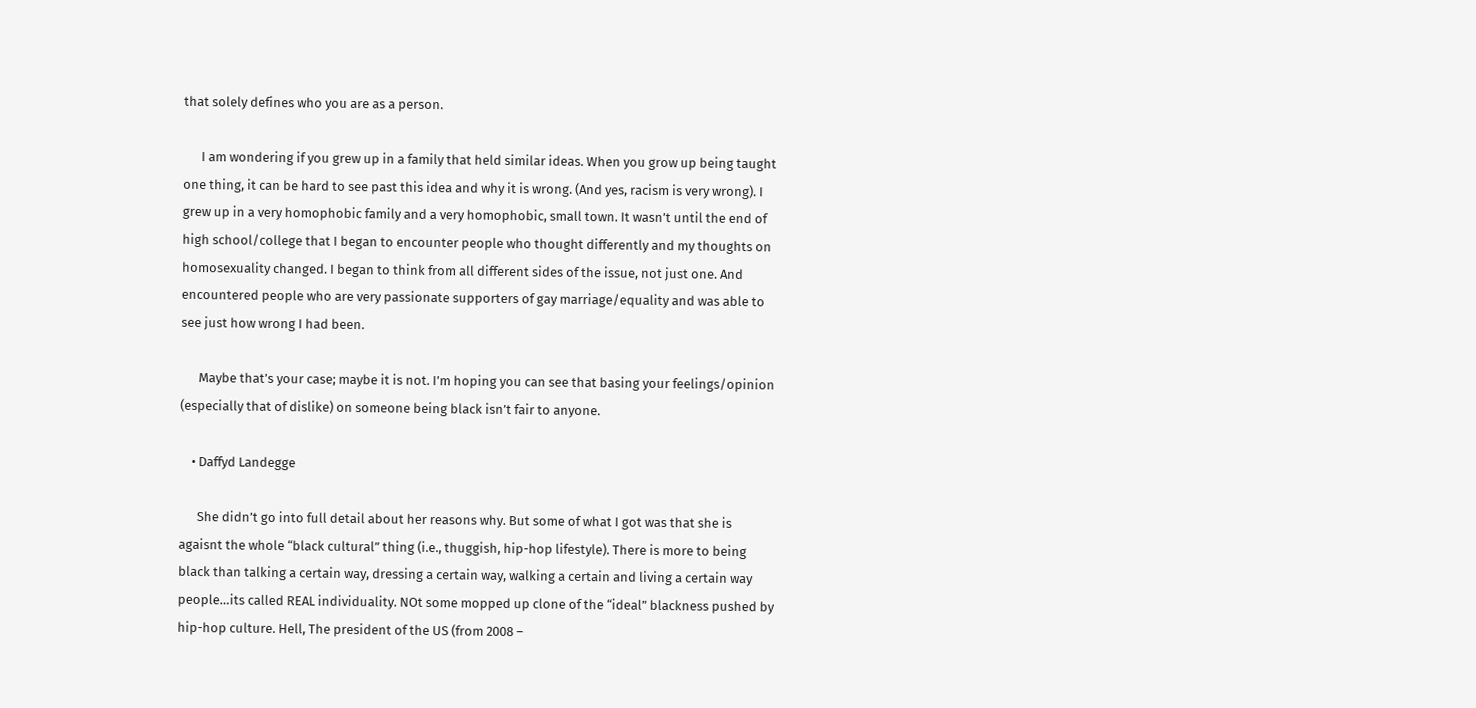that solely defines who you are as a person.

      I am wondering if you grew up in a family that held similar ideas. When you grow up being taught one thing, it can be hard to see past this idea and why it is wrong. (And yes, racism is very wrong). I grew up in a very homophobic family and a very homophobic, small town. It wasn’t until the end of high school/college that I began to encounter people who thought differently and my thoughts on homosexuality changed. I began to think from all different sides of the issue, not just one. And encountered people who are very passionate supporters of gay marriage/equality and was able to see just how wrong I had been.

      Maybe that’s your case; maybe it is not. I’m hoping you can see that basing your feelings/opinion (especially that of dislike) on someone being black isn’t fair to anyone.

    • Daffyd Landegge

      She didn’t go into full detail about her reasons why. But some of what I got was that she is agaisnt the whole “black cultural” thing (i.e., thuggish, hip-hop lifestyle). There is more to being black than talking a certain way, dressing a certain way, walking a certain and living a certain way people…its called REAL individuality. NOt some mopped up clone of the “ideal” blackness pushed by hip-hop culture. Hell, The president of the US (from 2008 –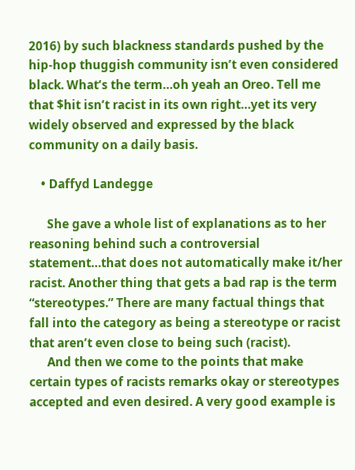2016) by such blackness standards pushed by the hip-hop thuggish community isn’t even considered black. What’s the term…oh yeah an Oreo. Tell me that $hit isn’t racist in its own right…yet its very widely observed and expressed by the black community on a daily basis.

    • Daffyd Landegge

      She gave a whole list of explanations as to her reasoning behind such a controversial statement…that does not automatically make it/her racist. Another thing that gets a bad rap is the term “stereotypes.” There are many factual things that fall into the category as being a stereotype or racist that aren’t even close to being such (racist).
      And then we come to the points that make certain types of racists remarks okay or stereotypes accepted and even desired. A very good example is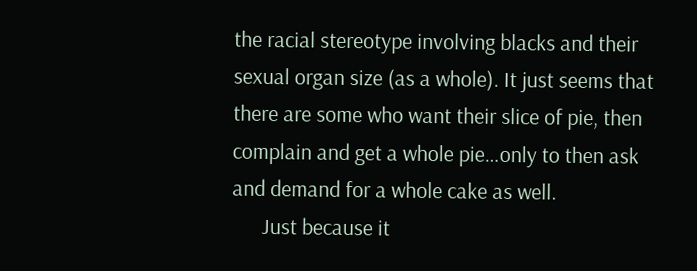the racial stereotype involving blacks and their sexual organ size (as a whole). It just seems that there are some who want their slice of pie, then complain and get a whole pie…only to then ask and demand for a whole cake as well.
      Just because it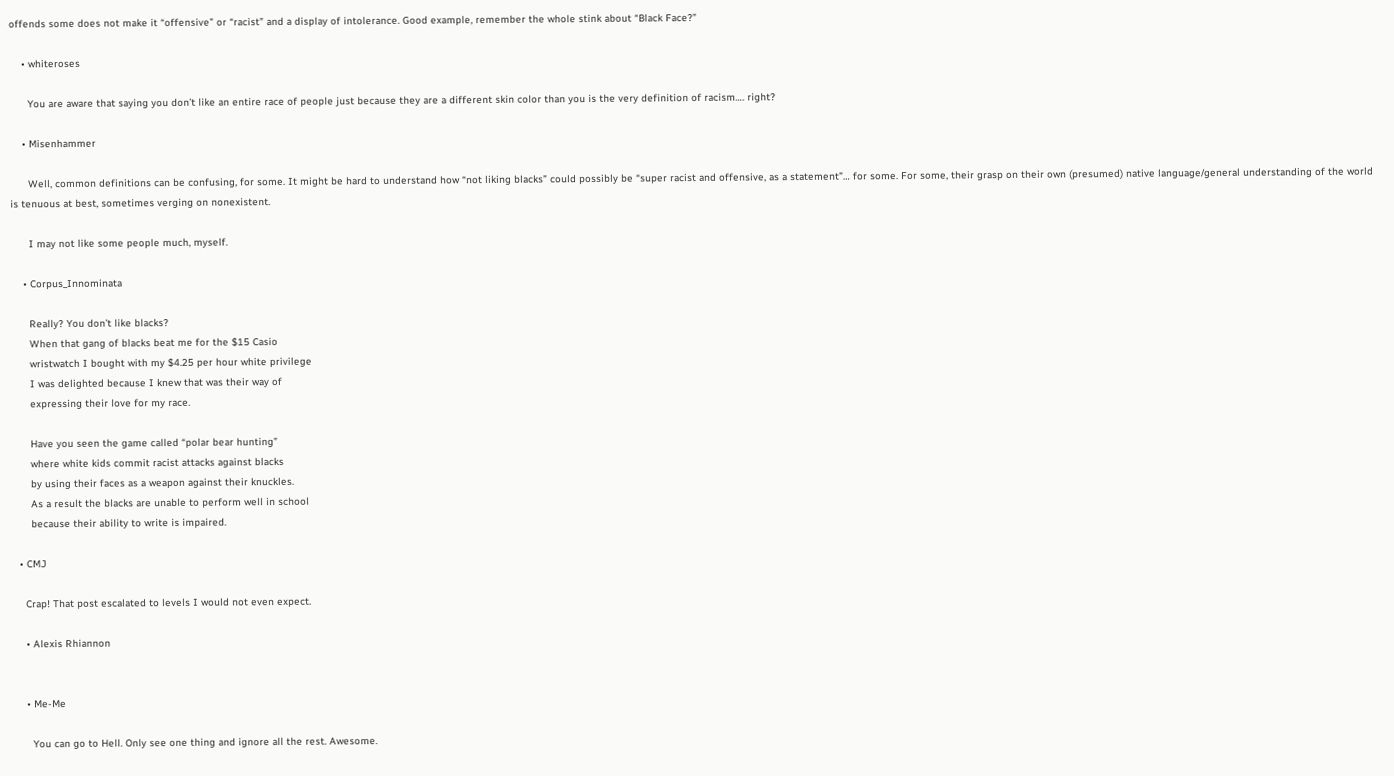offends some does not make it “offensive” or “racist” and a display of intolerance. Good example, remember the whole stink about “Black Face?”

    • whiteroses

      You are aware that saying you don’t like an entire race of people just because they are a different skin color than you is the very definition of racism…. right?

    • Misenhammer

      Well, common definitions can be confusing, for some. It might be hard to understand how “not liking blacks” could possibly be “super racist and offensive, as a statement”… for some. For some, their grasp on their own (presumed) native language/general understanding of the world is tenuous at best, sometimes verging on nonexistent.

      I may not like some people much, myself.

    • Corpus_Innominata

      Really? You don’t like blacks?
      When that gang of blacks beat me for the $15 Casio
      wristwatch I bought with my $4.25 per hour white privilege
      I was delighted because I knew that was their way of
      expressing their love for my race.

      Have you seen the game called “polar bear hunting”
      where white kids commit racist attacks against blacks
      by using their faces as a weapon against their knuckles.
      As a result the blacks are unable to perform well in school
      because their ability to write is impaired.

  • CMJ

    Crap! That post escalated to levels I would not even expect.

    • Alexis Rhiannon


    • Me-Me

      You can go to Hell. Only see one thing and ignore all the rest. Awesome.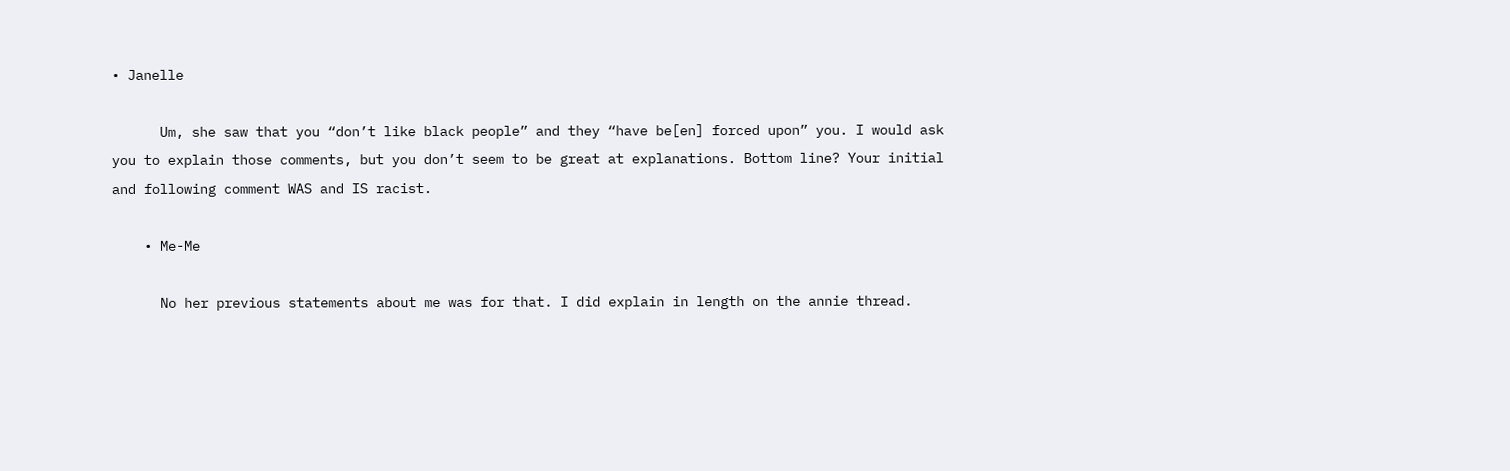• Janelle

      Um, she saw that you “don’t like black people” and they “have be[en] forced upon” you. I would ask you to explain those comments, but you don’t seem to be great at explanations. Bottom line? Your initial and following comment WAS and IS racist.

    • Me-Me

      No her previous statements about me was for that. I did explain in length on the annie thread.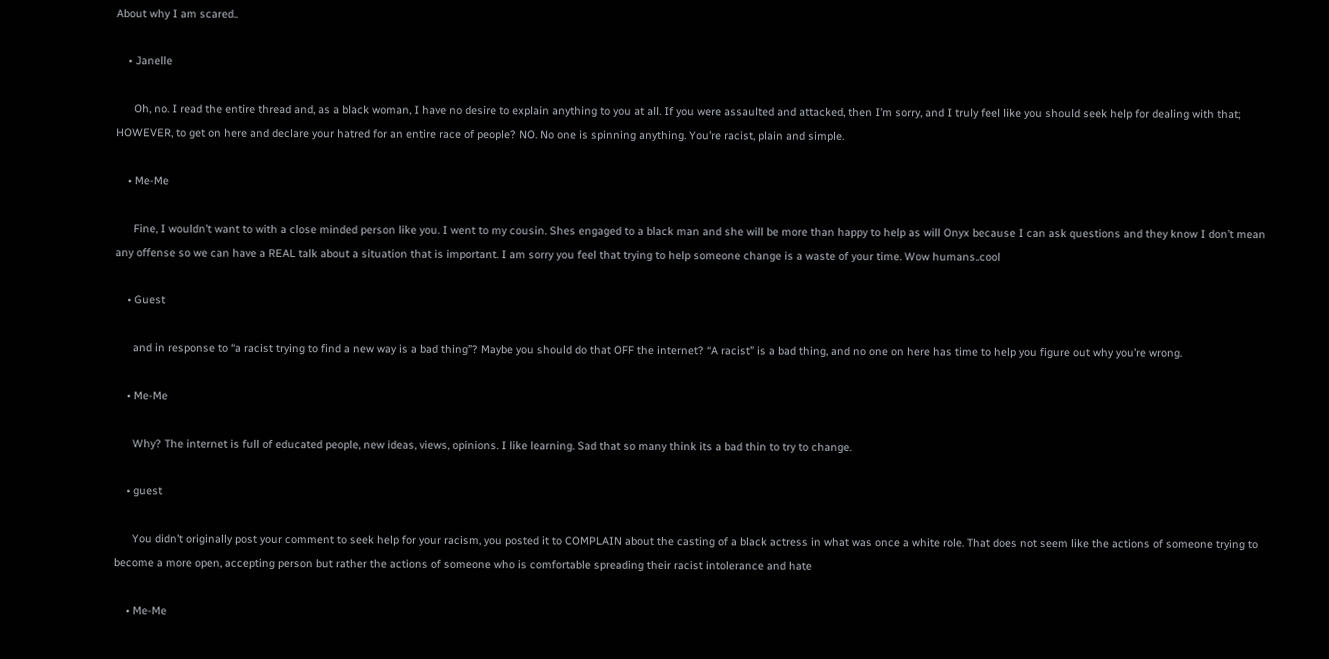About why I am scared..

    • Janelle

      Oh, no. I read the entire thread and, as a black woman, I have no desire to explain anything to you at all. If you were assaulted and attacked, then I’m sorry, and I truly feel like you should seek help for dealing with that; HOWEVER, to get on here and declare your hatred for an entire race of people? NO. No one is spinning anything. You’re racist, plain and simple.

    • Me-Me

      Fine, I wouldn’t want to with a close minded person like you. I went to my cousin. Shes engaged to a black man and she will be more than happy to help as will Onyx because I can ask questions and they know I don’t mean any offense so we can have a REAL talk about a situation that is important. I am sorry you feel that trying to help someone change is a waste of your time. Wow humans..cool

    • Guest

      and in response to “a racist trying to find a new way is a bad thing”? Maybe you should do that OFF the internet? “A racist” is a bad thing, and no one on here has time to help you figure out why you’re wrong.

    • Me-Me

      Why? The internet is full of educated people, new ideas, views, opinions. I like learning. Sad that so many think its a bad thin to try to change.

    • guest

      You didn’t originally post your comment to seek help for your racism, you posted it to COMPLAIN about the casting of a black actress in what was once a white role. That does not seem like the actions of someone trying to become a more open, accepting person but rather the actions of someone who is comfortable spreading their racist intolerance and hate

    • Me-Me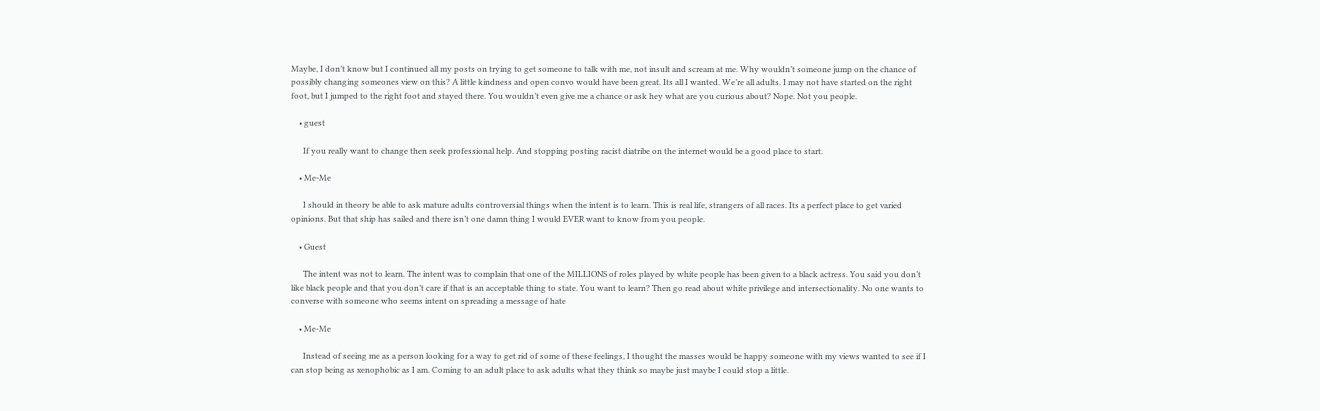Maybe, I don’t know but I continued all my posts on trying to get someone to talk with me, not insult and scream at me. Why wouldn’t someone jump on the chance of possibly changing someones view on this? A little kindness and open convo would have been great. Its all I wanted. We’re all adults. I may not have started on the right foot, but I jumped to the right foot and stayed there. You wouldn’t even give me a chance or ask hey what are you curious about? Nope. Not you people.

    • guest

      If you really want to change then seek professional help. And stopping posting racist diatribe on the internet would be a good place to start.

    • Me-Me

      I should in theory be able to ask mature adults controversial things when the intent is to learn. This is real life, strangers of all races. Its a perfect place to get varied opinions. But that ship has sailed and there isn’t one damn thing I would EVER want to know from you people.

    • Guest

      The intent was not to learn. The intent was to complain that one of the MILLIONS of roles played by white people has been given to a black actress. You said you don’t like black people and that you don’t care if that is an acceptable thing to state. You want to learn? Then go read about white privilege and intersectionality. No one wants to converse with someone who seems intent on spreading a message of hate

    • Me-Me

      Instead of seeing me as a person looking for a way to get rid of some of these feelings, I thought the masses would be happy someone with my views wanted to see if I can stop being as xenophobic as I am. Coming to an adult place to ask adults what they think so maybe just maybe I could stop a little.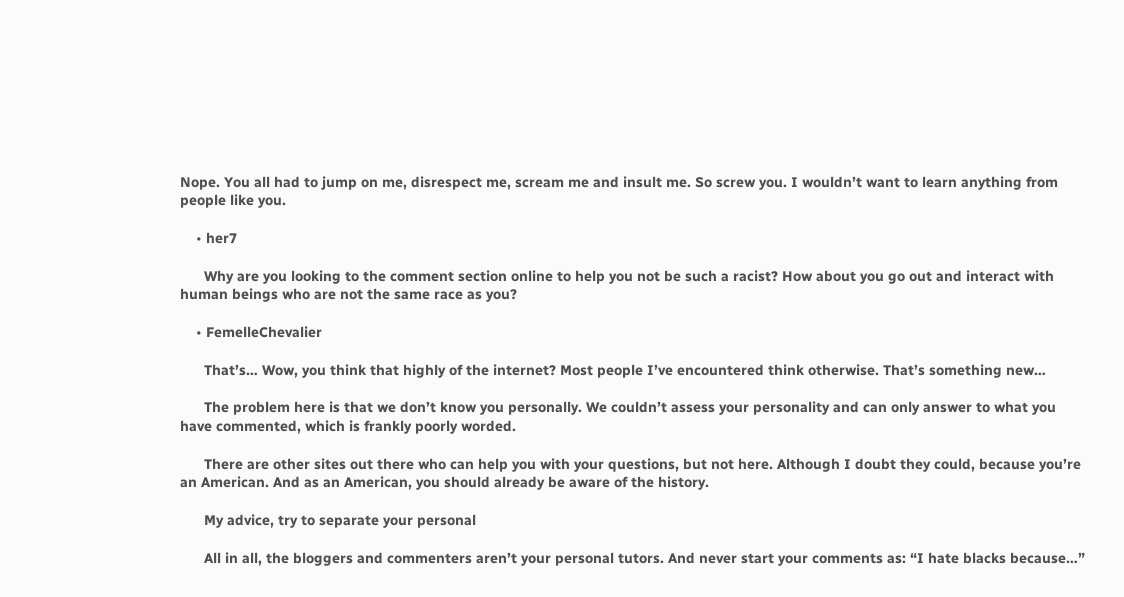Nope. You all had to jump on me, disrespect me, scream me and insult me. So screw you. I wouldn’t want to learn anything from people like you.

    • her7

      Why are you looking to the comment section online to help you not be such a racist? How about you go out and interact with human beings who are not the same race as you?

    • FemelleChevalier

      That’s… Wow, you think that highly of the internet? Most people I’ve encountered think otherwise. That’s something new…

      The problem here is that we don’t know you personally. We couldn’t assess your personality and can only answer to what you have commented, which is frankly poorly worded.

      There are other sites out there who can help you with your questions, but not here. Although I doubt they could, because you’re an American. And as an American, you should already be aware of the history.

      My advice, try to separate your personal

      All in all, the bloggers and commenters aren’t your personal tutors. And never start your comments as: “I hate blacks because…”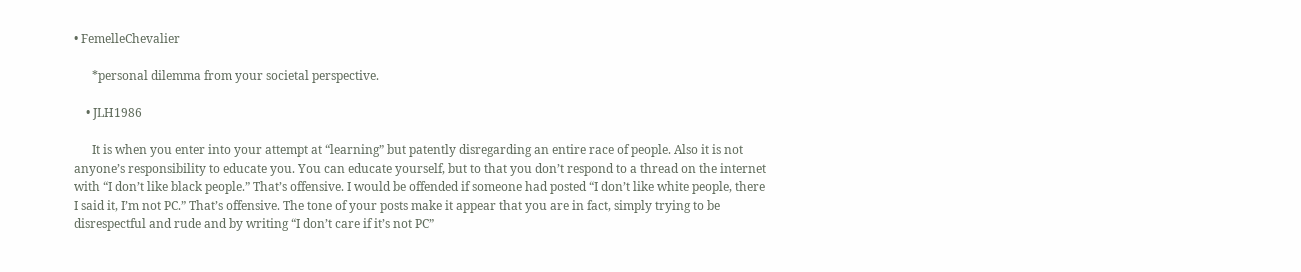• FemelleChevalier

      *personal dilemma from your societal perspective.

    • JLH1986

      It is when you enter into your attempt at “learning” but patently disregarding an entire race of people. Also it is not anyone’s responsibility to educate you. You can educate yourself, but to that you don’t respond to a thread on the internet with “I don’t like black people.” That’s offensive. I would be offended if someone had posted “I don’t like white people, there I said it, I’m not PC.” That’s offensive. The tone of your posts make it appear that you are in fact, simply trying to be disrespectful and rude and by writing “I don’t care if it’s not PC”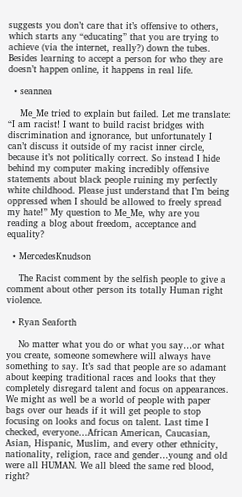suggests you don’t care that it’s offensive to others, which starts any “educating” that you are trying to achieve (via the internet, really?) down the tubes. Besides learning to accept a person for who they are doesn’t happen online, it happens in real life.

  • seannea

    Me_Me tried to explain but failed. Let me translate: “I am racist! I want to build racist bridges with discrimination and ignorance, but unfortunately I can’t discuss it outside of my racist inner circle, because it’s not politically correct. So instead I hide behind my computer making incredibly offensive statements about black people ruining my perfectly white childhood. Please just understand that I’m being oppressed when I should be allowed to freely spread my hate!” My question to Me_Me, why are you reading a blog about freedom, acceptance and equality?

  • MercedesKnudson

    The Racist comment by the selfish people to give a comment about other person its totally Human right violence.

  • Ryan Seaforth

    No matter what you do or what you say…or what you create, someone somewhere will always have something to say. It’s sad that people are so adamant about keeping traditional races and looks that they completely disregard talent and focus on appearances. We might as well be a world of people with paper bags over our heads if it will get people to stop focusing on looks and focus on talent. Last time I checked, everyone…African American, Caucasian, Asian, Hispanic, Muslim, and every other ethnicity, nationality, religion, race and gender…young and old were all HUMAN. We all bleed the same red blood, right?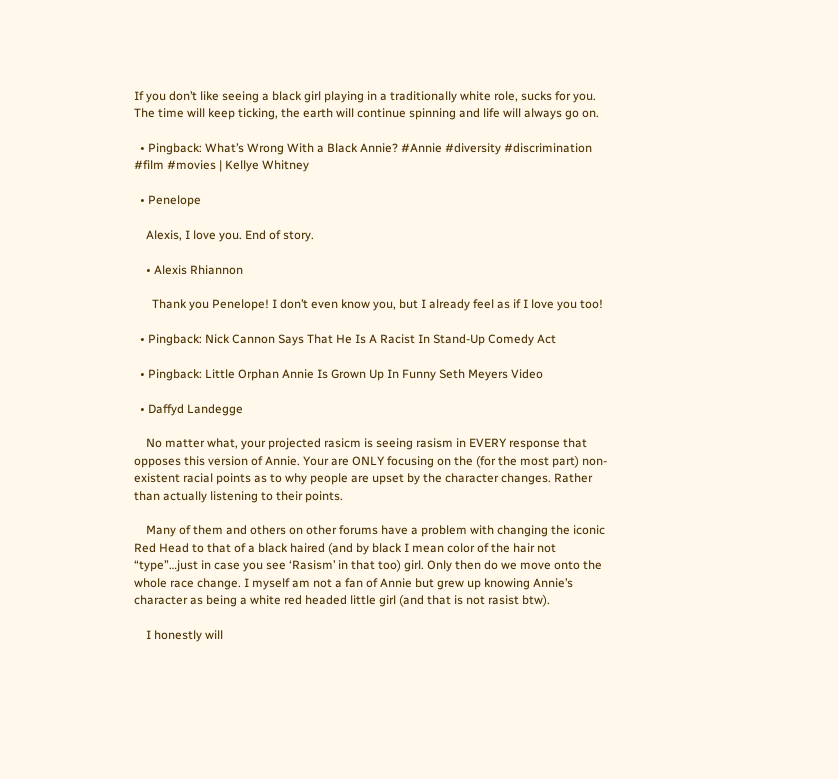If you don’t like seeing a black girl playing in a traditionally white role, sucks for you. The time will keep ticking, the earth will continue spinning and life will always go on.

  • Pingback: What’s Wrong With a Black Annie? #Annie #diversity #discrimination #film #movies | Kellye Whitney

  • Penelope

    Alexis, I love you. End of story.

    • Alexis Rhiannon

      Thank you Penelope! I don’t even know you, but I already feel as if I love you too!

  • Pingback: Nick Cannon Says That He Is A Racist In Stand-Up Comedy Act

  • Pingback: Little Orphan Annie Is Grown Up In Funny Seth Meyers Video

  • Daffyd Landegge

    No matter what, your projected rasicm is seeing rasism in EVERY response that opposes this version of Annie. Your are ONLY focusing on the (for the most part) non-existent racial points as to why people are upset by the character changes. Rather than actually listening to their points.

    Many of them and others on other forums have a problem with changing the iconic Red Head to that of a black haired (and by black I mean color of the hair not “type”…just in case you see ‘Rasism’ in that too) girl. Only then do we move onto the whole race change. I myself am not a fan of Annie but grew up knowing Annie’s character as being a white red headed little girl (and that is not rasist btw).

    I honestly will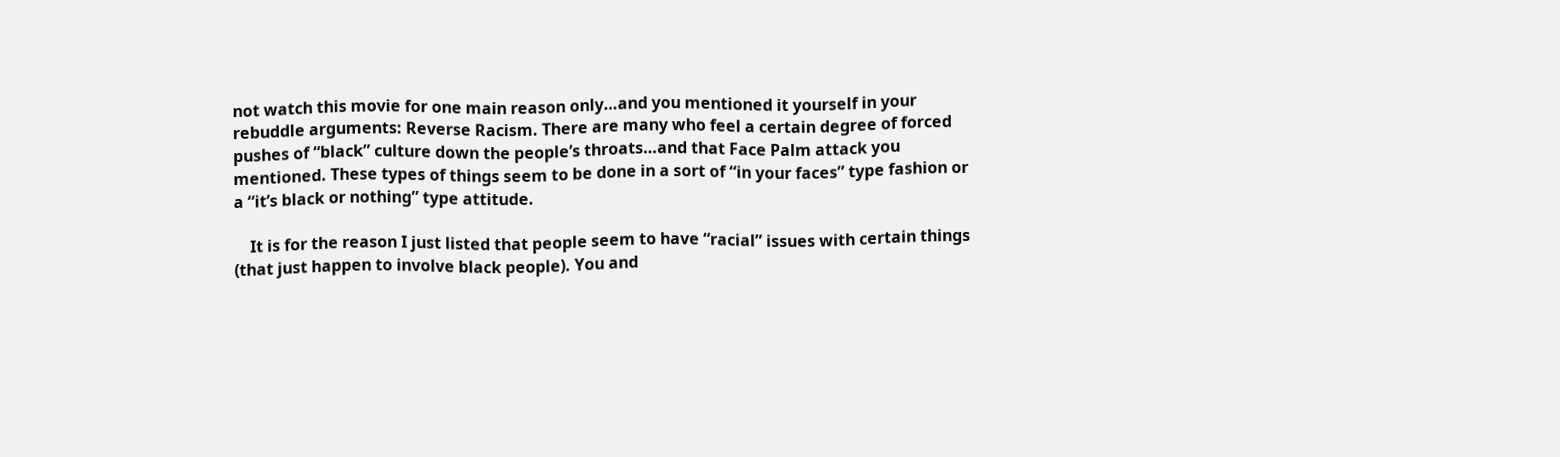not watch this movie for one main reason only…and you mentioned it yourself in your rebuddle arguments: Reverse Racism. There are many who feel a certain degree of forced pushes of “black” culture down the people’s throats…and that Face Palm attack you mentioned. These types of things seem to be done in a sort of “in your faces” type fashion or a “it’s black or nothing” type attitude.

    It is for the reason I just listed that people seem to have “racial” issues with certain things (that just happen to involve black people). You and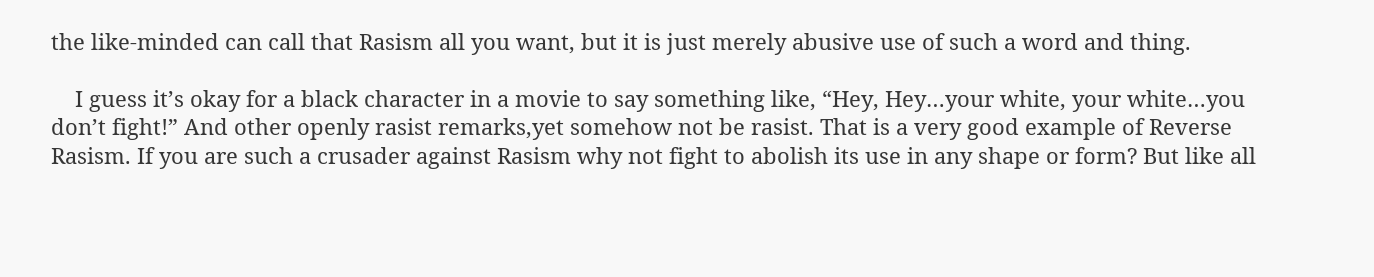the like-minded can call that Rasism all you want, but it is just merely abusive use of such a word and thing.

    I guess it’s okay for a black character in a movie to say something like, “Hey, Hey…your white, your white…you don’t fight!” And other openly rasist remarks,yet somehow not be rasist. That is a very good example of Reverse Rasism. If you are such a crusader against Rasism why not fight to abolish its use in any shape or form? But like all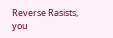Reverse Rasists, you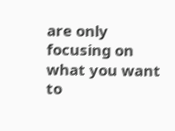are only focusing on what you want to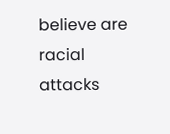believe are racial attacks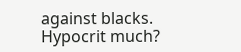against blacks. Hypocrit much?